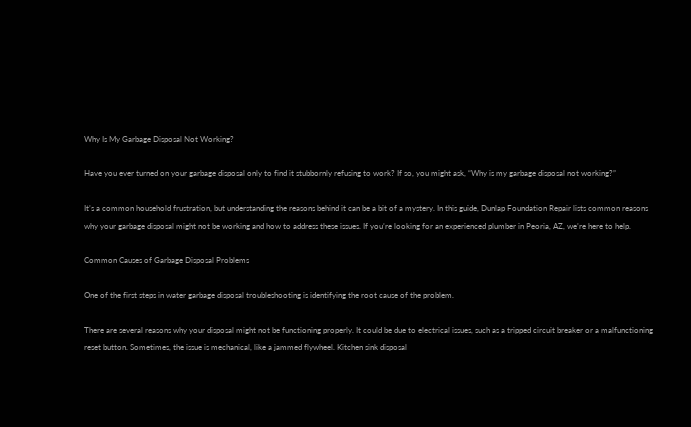Why Is My Garbage Disposal Not Working?

Have you ever turned on your garbage disposal only to find it stubbornly refusing to work? If so, you might ask, “Why is my garbage disposal not working?”

It’s a common household frustration, but understanding the reasons behind it can be a bit of a mystery. In this guide, Dunlap Foundation Repair lists common reasons why your garbage disposal might not be working and how to address these issues. If you’re looking for an experienced plumber in Peoria, AZ, we’re here to help.

Common Causes of Garbage Disposal Problems

One of the first steps in water garbage disposal troubleshooting is identifying the root cause of the problem.

There are several reasons why your disposal might not be functioning properly. It could be due to electrical issues, such as a tripped circuit breaker or a malfunctioning reset button. Sometimes, the issue is mechanical, like a jammed flywheel. Kitchen sink disposal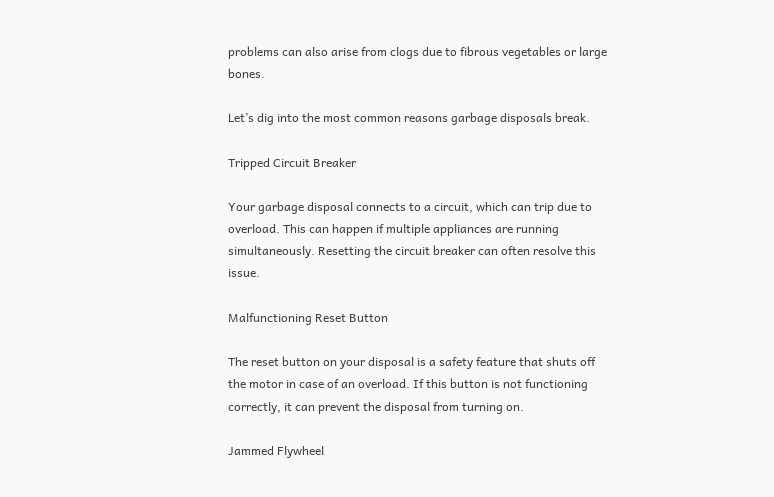problems can also arise from clogs due to fibrous vegetables or large bones.

Let’s dig into the most common reasons garbage disposals break.

Tripped Circuit Breaker

Your garbage disposal connects to a circuit, which can trip due to overload. This can happen if multiple appliances are running simultaneously. Resetting the circuit breaker can often resolve this issue.

Malfunctioning Reset Button

The reset button on your disposal is a safety feature that shuts off the motor in case of an overload. If this button is not functioning correctly, it can prevent the disposal from turning on.

Jammed Flywheel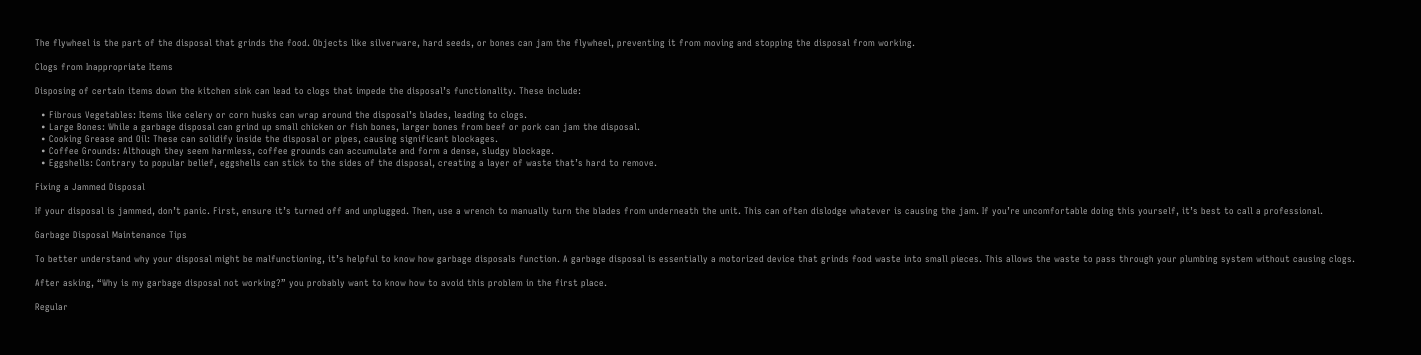The flywheel is the part of the disposal that grinds the food. Objects like silverware, hard seeds, or bones can jam the flywheel, preventing it from moving and stopping the disposal from working.

Clogs from Inappropriate Items

Disposing of certain items down the kitchen sink can lead to clogs that impede the disposal’s functionality. These include:

  • Fibrous Vegetables: Items like celery or corn husks can wrap around the disposal’s blades, leading to clogs.
  • Large Bones: While a garbage disposal can grind up small chicken or fish bones, larger bones from beef or pork can jam the disposal.
  • Cooking Grease and Oil: These can solidify inside the disposal or pipes, causing significant blockages.
  • Coffee Grounds: Although they seem harmless, coffee grounds can accumulate and form a dense, sludgy blockage.
  • Eggshells: Contrary to popular belief, eggshells can stick to the sides of the disposal, creating a layer of waste that’s hard to remove.

Fixing a Jammed Disposal

If your disposal is jammed, don’t panic. First, ensure it’s turned off and unplugged. Then, use a wrench to manually turn the blades from underneath the unit. This can often dislodge whatever is causing the jam. If you’re uncomfortable doing this yourself, it’s best to call a professional.

Garbage Disposal Maintenance Tips

To better understand why your disposal might be malfunctioning, it’s helpful to know how garbage disposals function. A garbage disposal is essentially a motorized device that grinds food waste into small pieces. This allows the waste to pass through your plumbing system without causing clogs.

After asking, “Why is my garbage disposal not working?” you probably want to know how to avoid this problem in the first place.

Regular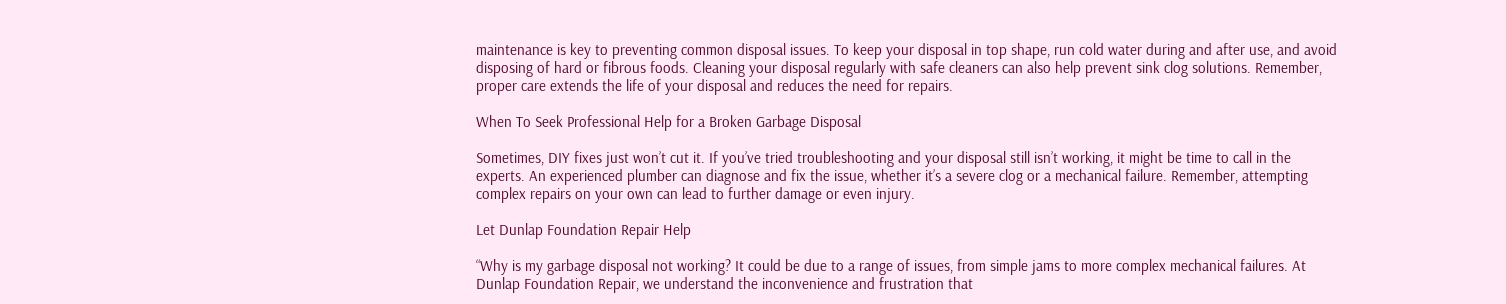maintenance is key to preventing common disposal issues. To keep your disposal in top shape, run cold water during and after use, and avoid disposing of hard or fibrous foods. Cleaning your disposal regularly with safe cleaners can also help prevent sink clog solutions. Remember, proper care extends the life of your disposal and reduces the need for repairs.

When To Seek Professional Help for a Broken Garbage Disposal

Sometimes, DIY fixes just won’t cut it. If you’ve tried troubleshooting and your disposal still isn’t working, it might be time to call in the experts. An experienced plumber can diagnose and fix the issue, whether it’s a severe clog or a mechanical failure. Remember, attempting complex repairs on your own can lead to further damage or even injury.

Let Dunlap Foundation Repair Help

“Why is my garbage disposal not working? It could be due to a range of issues, from simple jams to more complex mechanical failures. At Dunlap Foundation Repair, we understand the inconvenience and frustration that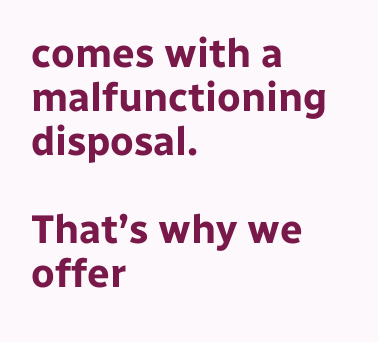comes with a malfunctioning disposal.

That’s why we offer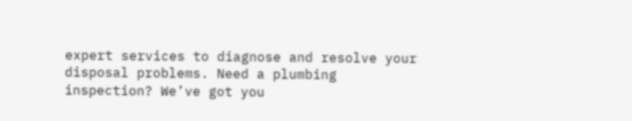expert services to diagnose and resolve your disposal problems. Need a plumbing inspection? We’ve got you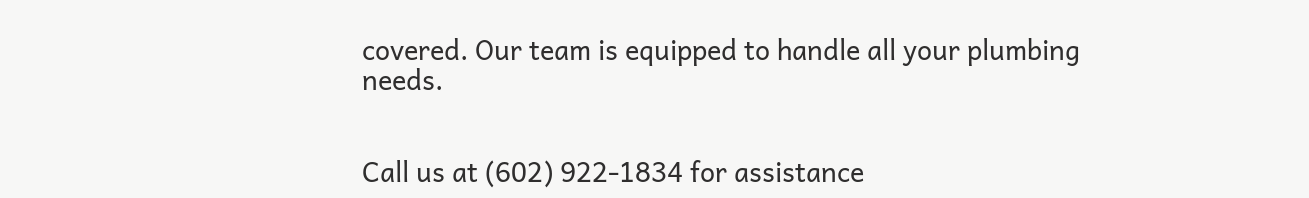covered. Our team is equipped to handle all your plumbing needs.


Call us at (602) 922-1834 for assistance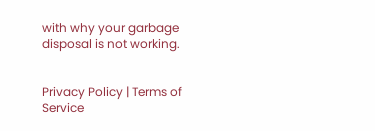with why your garbage disposal is not working.


Privacy Policy | Terms of Service